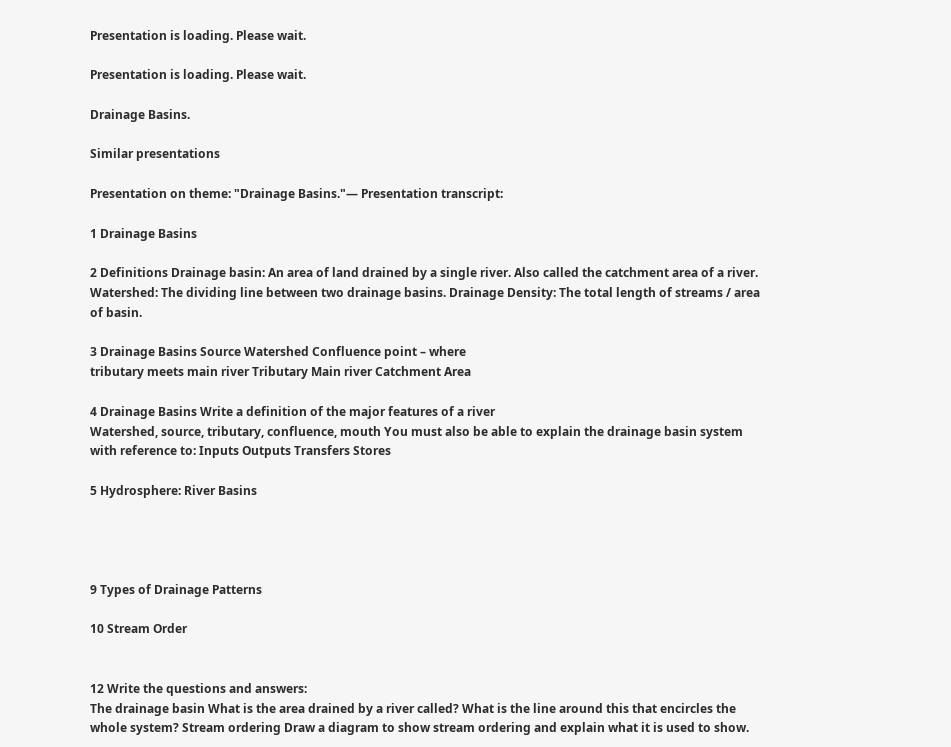Presentation is loading. Please wait.

Presentation is loading. Please wait.

Drainage Basins.

Similar presentations

Presentation on theme: "Drainage Basins."— Presentation transcript:

1 Drainage Basins

2 Definitions Drainage basin: An area of land drained by a single river. Also called the catchment area of a river. Watershed: The dividing line between two drainage basins. Drainage Density: The total length of streams / area of basin.

3 Drainage Basins Source Watershed Confluence point – where
tributary meets main river Tributary Main river Catchment Area

4 Drainage Basins Write a definition of the major features of a river
Watershed, source, tributary, confluence, mouth You must also be able to explain the drainage basin system with reference to: Inputs Outputs Transfers Stores

5 Hydrosphere: River Basins




9 Types of Drainage Patterns

10 Stream Order


12 Write the questions and answers:
The drainage basin What is the area drained by a river called? What is the line around this that encircles the whole system? Stream ordering Draw a diagram to show stream ordering and explain what it is used to show.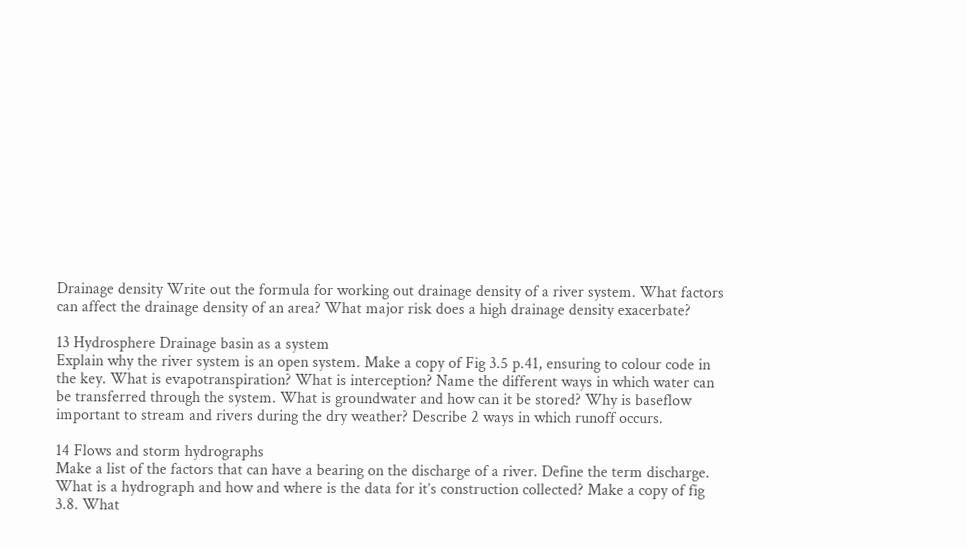Drainage density Write out the formula for working out drainage density of a river system. What factors can affect the drainage density of an area? What major risk does a high drainage density exacerbate?

13 Hydrosphere Drainage basin as a system
Explain why the river system is an open system. Make a copy of Fig 3.5 p.41, ensuring to colour code in the key. What is evapotranspiration? What is interception? Name the different ways in which water can be transferred through the system. What is groundwater and how can it be stored? Why is baseflow important to stream and rivers during the dry weather? Describe 2 ways in which runoff occurs.

14 Flows and storm hydrographs
Make a list of the factors that can have a bearing on the discharge of a river. Define the term discharge. What is a hydrograph and how and where is the data for it’s construction collected? Make a copy of fig 3.8. What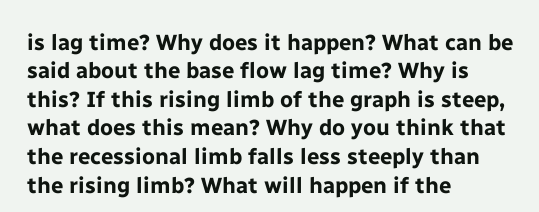is lag time? Why does it happen? What can be said about the base flow lag time? Why is this? If this rising limb of the graph is steep, what does this mean? Why do you think that the recessional limb falls less steeply than the rising limb? What will happen if the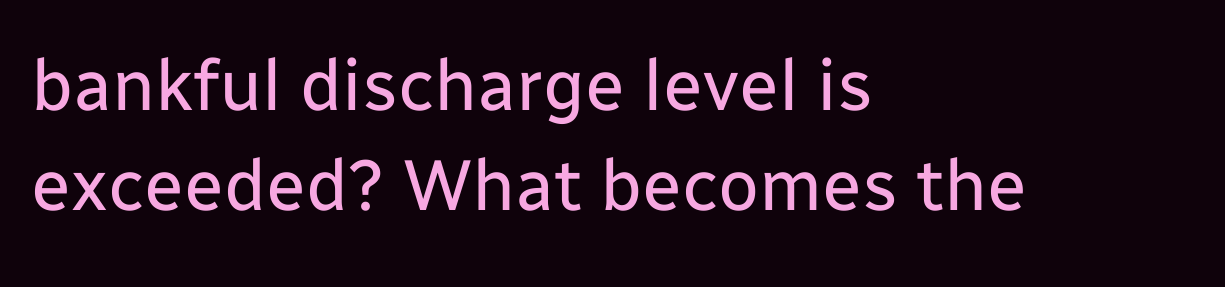bankful discharge level is exceeded? What becomes the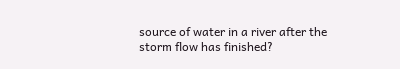source of water in a river after the storm flow has finished?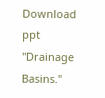Download ppt "Drainage Basins."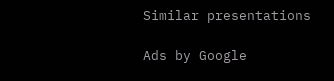Similar presentations

Ads by Google